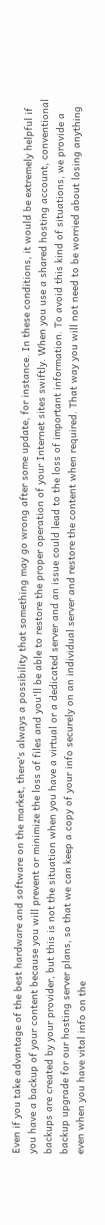Even if you take advantage of the best hardware and software on the market, there's always a possibility that something may go wrong after some update, for instance. In these conditions, it would be extremely helpful if you have a backup of your content because you will prevent or minimize the loss of files and you'll be able to restore the proper operation of your Internet sites swiftly. When you use a shared hosting account, conventional backups are created by your provider, but this is not the situation when you have a virtual or a dedicated server and an issue could lead to the loss of important information. To avoid this kind of situations, we provide a backup upgrade for our hosting server plans, so that we can keep a copy of your info securely on an individual server and restore the content when required. That way you will not need to be worried about losing anything even when you have vital info on the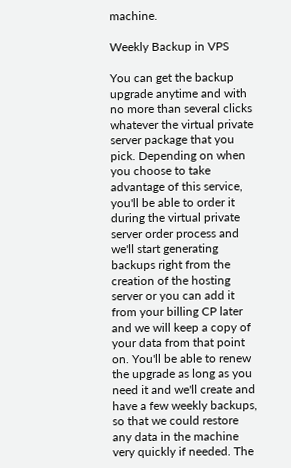machine.

Weekly Backup in VPS

You can get the backup upgrade anytime and with no more than several clicks whatever the virtual private server package that you pick. Depending on when you choose to take advantage of this service, you'll be able to order it during the virtual private server order process and we'll start generating backups right from the creation of the hosting server or you can add it from your billing CP later and we will keep a copy of your data from that point on. You'll be able to renew the upgrade as long as you need it and we'll create and have a few weekly backups, so that we could restore any data in the machine very quickly if needed. The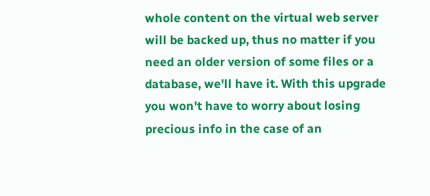whole content on the virtual web server will be backed up, thus no matter if you need an older version of some files or a database, we'll have it. With this upgrade you won't have to worry about losing precious info in the case of an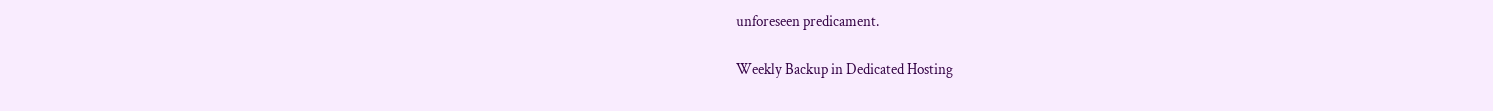unforeseen predicament.

Weekly Backup in Dedicated Hosting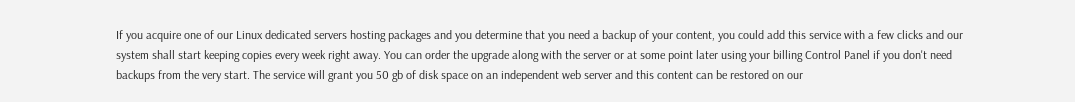If you acquire one of our Linux dedicated servers hosting packages and you determine that you need a backup of your content, you could add this service with a few clicks and our system shall start keeping copies every week right away. You can order the upgrade along with the server or at some point later using your billing Control Panel if you don't need backups from the very start. The service will grant you 50 gb of disk space on an independent web server and this content can be restored on our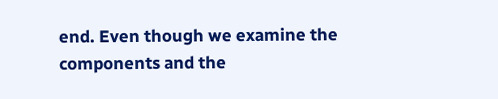end. Even though we examine the components and the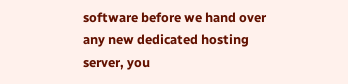software before we hand over any new dedicated hosting server, you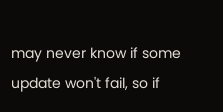may never know if some update won't fail, so if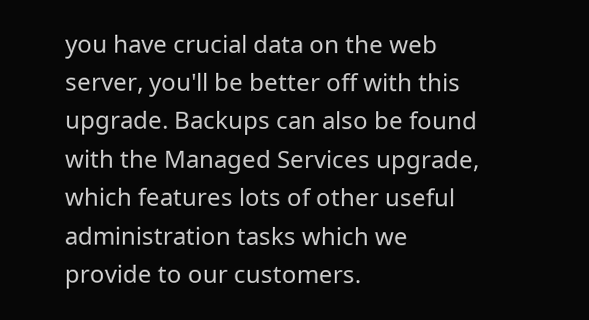you have crucial data on the web server, you'll be better off with this upgrade. Backups can also be found with the Managed Services upgrade, which features lots of other useful administration tasks which we provide to our customers.